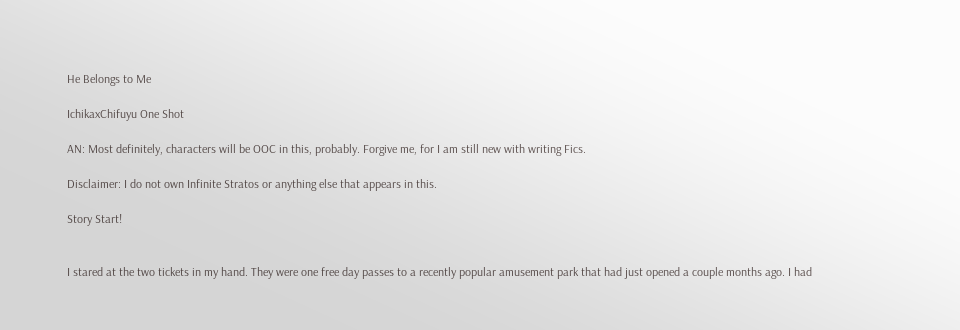He Belongs to Me

IchikaxChifuyu One Shot

AN: Most definitely, characters will be OOC in this, probably. Forgive me, for I am still new with writing Fics.

Disclaimer: I do not own Infinite Stratos or anything else that appears in this.

Story Start!


I stared at the two tickets in my hand. They were one free day passes to a recently popular amusement park that had just opened a couple months ago. I had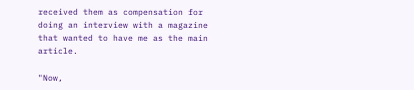received them as compensation for doing an interview with a magazine that wanted to have me as the main article.

"Now,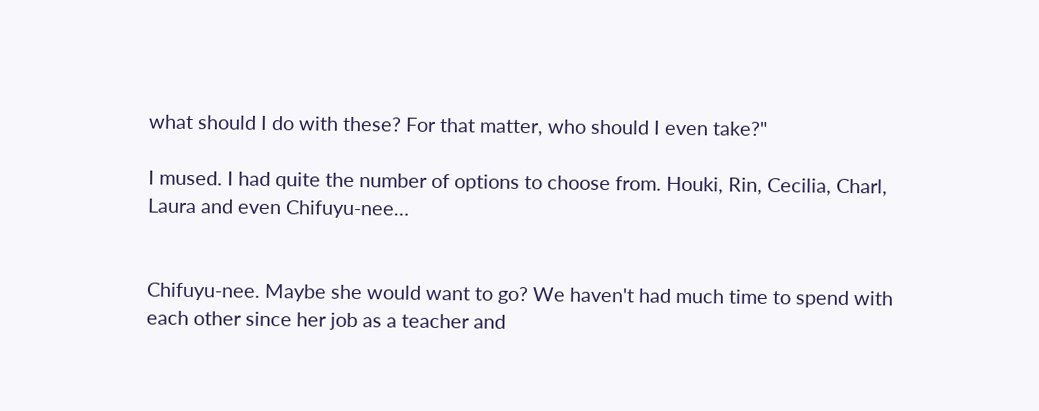what should I do with these? For that matter, who should I even take?"

I mused. I had quite the number of options to choose from. Houki, Rin, Cecilia, Charl, Laura and even Chifuyu-nee…


Chifuyu-nee. Maybe she would want to go? We haven't had much time to spend with each other since her job as a teacher and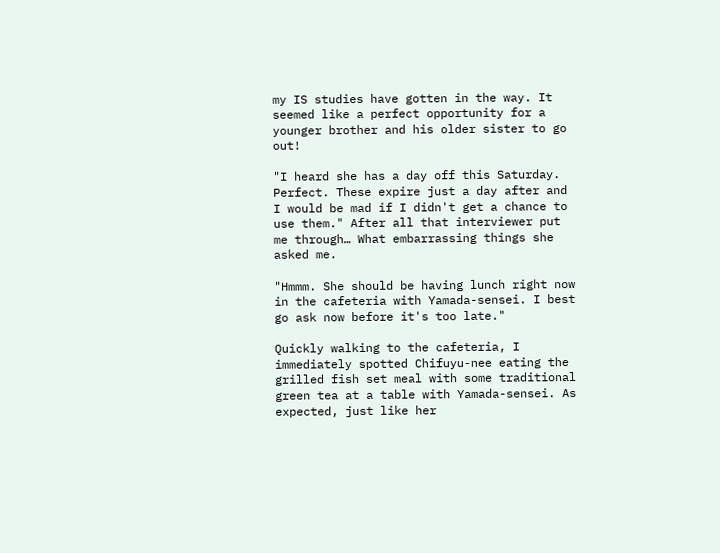my IS studies have gotten in the way. It seemed like a perfect opportunity for a younger brother and his older sister to go out!

"I heard she has a day off this Saturday. Perfect. These expire just a day after and I would be mad if I didn't get a chance to use them." After all that interviewer put me through… What embarrassing things she asked me.

"Hmmm. She should be having lunch right now in the cafeteria with Yamada-sensei. I best go ask now before it's too late."

Quickly walking to the cafeteria, I immediately spotted Chifuyu-nee eating the grilled fish set meal with some traditional green tea at a table with Yamada-sensei. As expected, just like her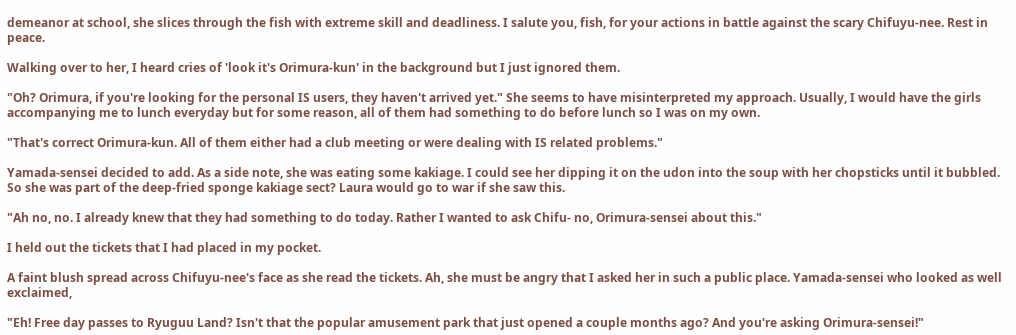demeanor at school, she slices through the fish with extreme skill and deadliness. I salute you, fish, for your actions in battle against the scary Chifuyu-nee. Rest in peace.

Walking over to her, I heard cries of 'look it's Orimura-kun' in the background but I just ignored them.

"Oh? Orimura, if you're looking for the personal IS users, they haven't arrived yet." She seems to have misinterpreted my approach. Usually, I would have the girls accompanying me to lunch everyday but for some reason, all of them had something to do before lunch so I was on my own.

"That's correct Orimura-kun. All of them either had a club meeting or were dealing with IS related problems."

Yamada-sensei decided to add. As a side note, she was eating some kakiage. I could see her dipping it on the udon into the soup with her chopsticks until it bubbled. So she was part of the deep-fried sponge kakiage sect? Laura would go to war if she saw this.

"Ah no, no. I already knew that they had something to do today. Rather I wanted to ask Chifu- no, Orimura-sensei about this."

I held out the tickets that I had placed in my pocket.

A faint blush spread across Chifuyu-nee's face as she read the tickets. Ah, she must be angry that I asked her in such a public place. Yamada-sensei who looked as well exclaimed,

"Eh! Free day passes to Ryuguu Land? Isn't that the popular amusement park that just opened a couple months ago? And you're asking Orimura-sensei!"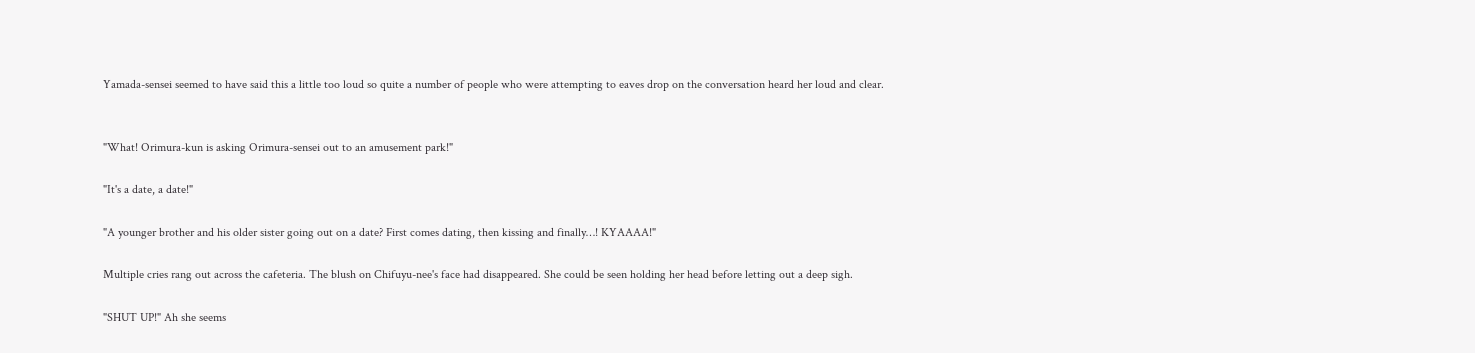Yamada-sensei seemed to have said this a little too loud so quite a number of people who were attempting to eaves drop on the conversation heard her loud and clear.


"What! Orimura-kun is asking Orimura-sensei out to an amusement park!"

"It's a date, a date!"

"A younger brother and his older sister going out on a date? First comes dating, then kissing and finally…! KYAAAA!"

Multiple cries rang out across the cafeteria. The blush on Chifuyu-nee's face had disappeared. She could be seen holding her head before letting out a deep sigh.

"SHUT UP!" Ah she seems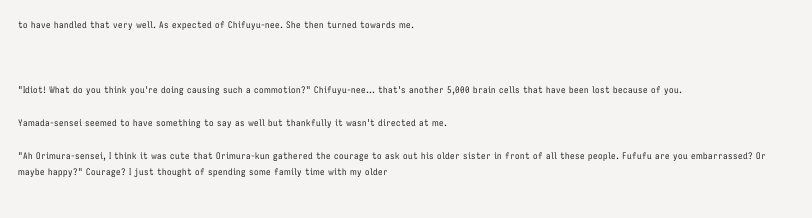to have handled that very well. As expected of Chifuyu-nee. She then turned towards me.



"Idiot! What do you think you're doing causing such a commotion?" Chifuyu-nee… that's another 5,000 brain cells that have been lost because of you.

Yamada-sensei seemed to have something to say as well but thankfully it wasn't directed at me.

"Ah Orimura-sensei, I think it was cute that Orimura-kun gathered the courage to ask out his older sister in front of all these people. Fufufu are you embarrassed? Or maybe happy?" Courage? I just thought of spending some family time with my older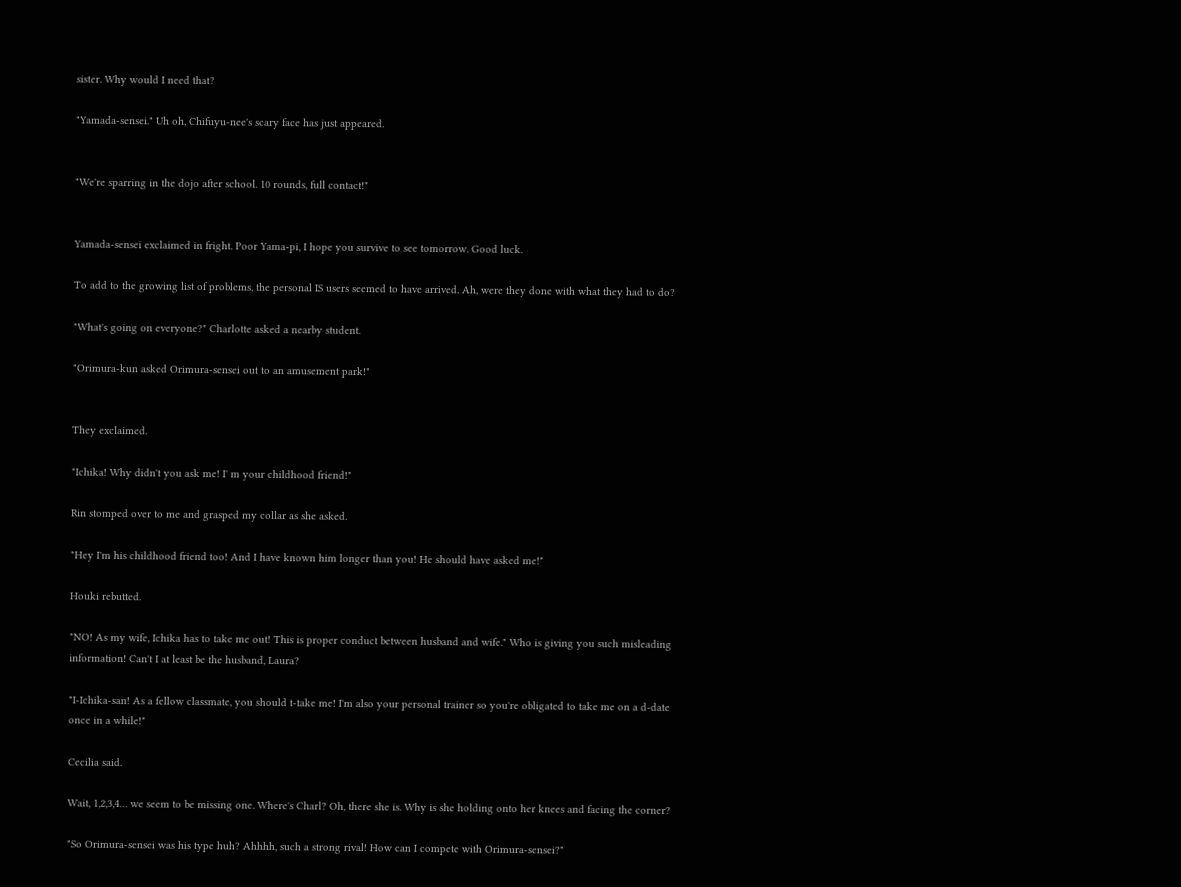sister. Why would I need that?

"Yamada-sensei." Uh oh, Chifuyu-nee's scary face has just appeared.


"We're sparring in the dojo after school. 10 rounds, full contact!"


Yamada-sensei exclaimed in fright. Poor Yama-pi, I hope you survive to see tomorrow. Good luck.

To add to the growing list of problems, the personal IS users seemed to have arrived. Ah, were they done with what they had to do?

"What's going on everyone?" Charlotte asked a nearby student.

"Orimura-kun asked Orimura-sensei out to an amusement park!"


They exclaimed.

"Ichika! Why didn't you ask me! I' m your childhood friend!"

Rin stomped over to me and grasped my collar as she asked.

"Hey I'm his childhood friend too! And I have known him longer than you! He should have asked me!"

Houki rebutted.

"NO! As my wife, Ichika has to take me out! This is proper conduct between husband and wife." Who is giving you such misleading information! Can't I at least be the husband, Laura?

"I-Ichika-san! As a fellow classmate, you should t-take me! I'm also your personal trainer so you're obligated to take me on a d-date once in a while!"

Cecilia said.

Wait, 1,2,3,4… we seem to be missing one. Where's Charl? Oh, there she is. Why is she holding onto her knees and facing the corner?

"So Orimura-sensei was his type huh? Ahhhh, such a strong rival! How can I compete with Orimura-sensei?"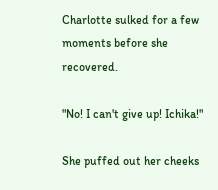Charlotte sulked for a few moments before she recovered.

"No! I can't give up! Ichika!"

She puffed out her cheeks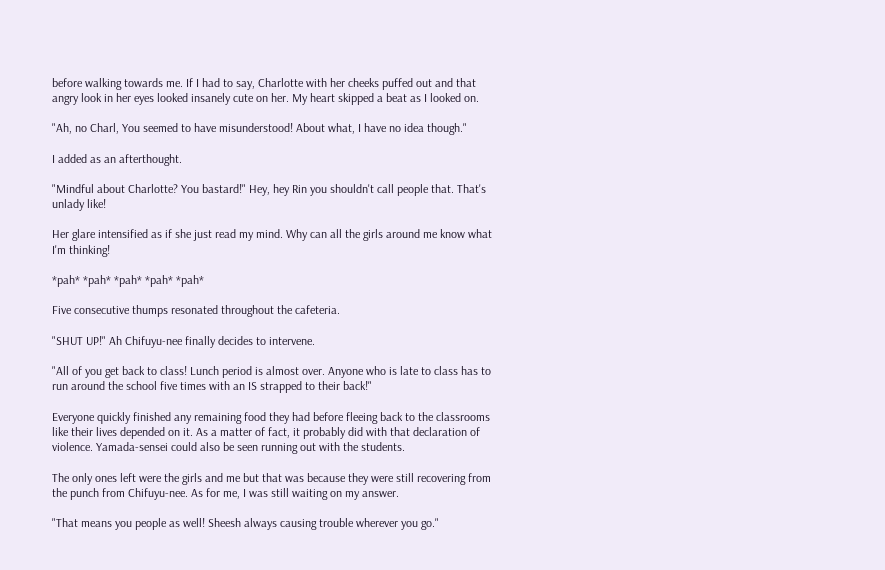before walking towards me. If I had to say, Charlotte with her cheeks puffed out and that angry look in her eyes looked insanely cute on her. My heart skipped a beat as I looked on.

"Ah, no Charl, You seemed to have misunderstood! About what, I have no idea though."

I added as an afterthought.

"Mindful about Charlotte? You bastard!" Hey, hey Rin you shouldn't call people that. That's unlady like!

Her glare intensified as if she just read my mind. Why can all the girls around me know what I'm thinking!

*pah* *pah* *pah* *pah* *pah*

Five consecutive thumps resonated throughout the cafeteria.

"SHUT UP!" Ah Chifuyu-nee finally decides to intervene.

"All of you get back to class! Lunch period is almost over. Anyone who is late to class has to run around the school five times with an IS strapped to their back!"

Everyone quickly finished any remaining food they had before fleeing back to the classrooms like their lives depended on it. As a matter of fact, it probably did with that declaration of violence. Yamada-sensei could also be seen running out with the students.

The only ones left were the girls and me but that was because they were still recovering from the punch from Chifuyu-nee. As for me, I was still waiting on my answer.

"That means you people as well! Sheesh always causing trouble wherever you go."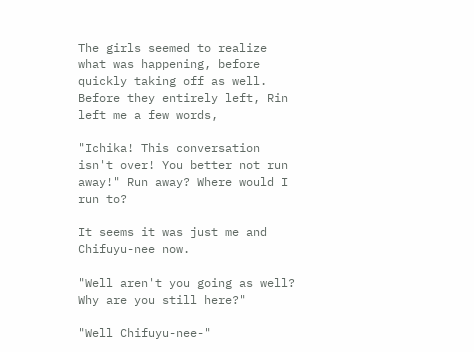The girls seemed to realize what was happening, before quickly taking off as well. Before they entirely left, Rin left me a few words,

"Ichika! This conversation isn't over! You better not run away!" Run away? Where would I run to?

It seems it was just me and Chifuyu-nee now.

"Well aren't you going as well? Why are you still here?"

"Well Chifuyu-nee-"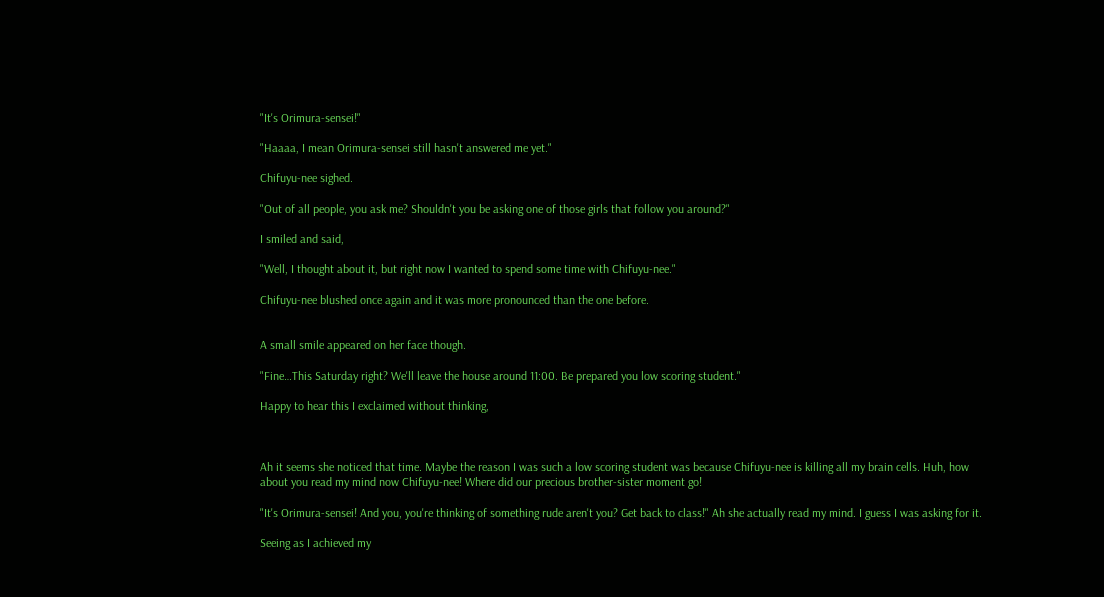"It's Orimura-sensei!"

"Haaaa, I mean Orimura-sensei still hasn't answered me yet."

Chifuyu-nee sighed.

"Out of all people, you ask me? Shouldn't you be asking one of those girls that follow you around?"

I smiled and said,

"Well, I thought about it, but right now I wanted to spend some time with Chifuyu-nee."

Chifuyu-nee blushed once again and it was more pronounced than the one before.


A small smile appeared on her face though.

"Fine…This Saturday right? We'll leave the house around 11:00. Be prepared you low scoring student."

Happy to hear this I exclaimed without thinking,



Ah it seems she noticed that time. Maybe the reason I was such a low scoring student was because Chifuyu-nee is killing all my brain cells. Huh, how about you read my mind now Chifuyu-nee! Where did our precious brother-sister moment go!

"It's Orimura-sensei! And you, you're thinking of something rude aren't you? Get back to class!" Ah she actually read my mind. I guess I was asking for it.

Seeing as I achieved my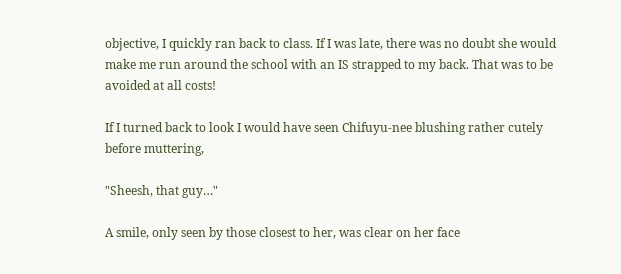objective, I quickly ran back to class. If I was late, there was no doubt she would make me run around the school with an IS strapped to my back. That was to be avoided at all costs!

If I turned back to look I would have seen Chifuyu-nee blushing rather cutely before muttering,

"Sheesh, that guy…"

A smile, only seen by those closest to her, was clear on her face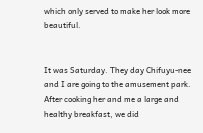which only served to make her look more beautiful.


It was Saturday. They day Chifuyu-nee and I are going to the amusement park. After cooking her and me a large and healthy breakfast, we did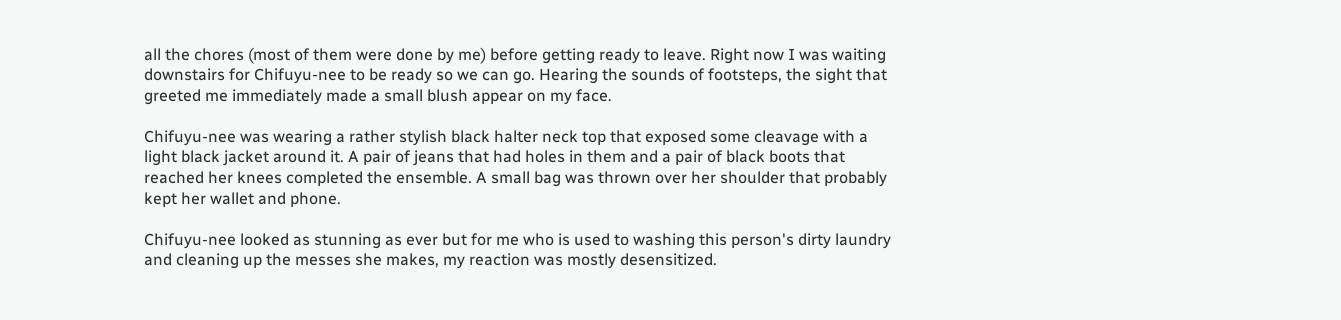all the chores (most of them were done by me) before getting ready to leave. Right now I was waiting downstairs for Chifuyu-nee to be ready so we can go. Hearing the sounds of footsteps, the sight that greeted me immediately made a small blush appear on my face.

Chifuyu-nee was wearing a rather stylish black halter neck top that exposed some cleavage with a light black jacket around it. A pair of jeans that had holes in them and a pair of black boots that reached her knees completed the ensemble. A small bag was thrown over her shoulder that probably kept her wallet and phone.

Chifuyu-nee looked as stunning as ever but for me who is used to washing this person's dirty laundry and cleaning up the messes she makes, my reaction was mostly desensitized.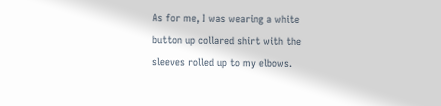As for me, I was wearing a white button up collared shirt with the sleeves rolled up to my elbows.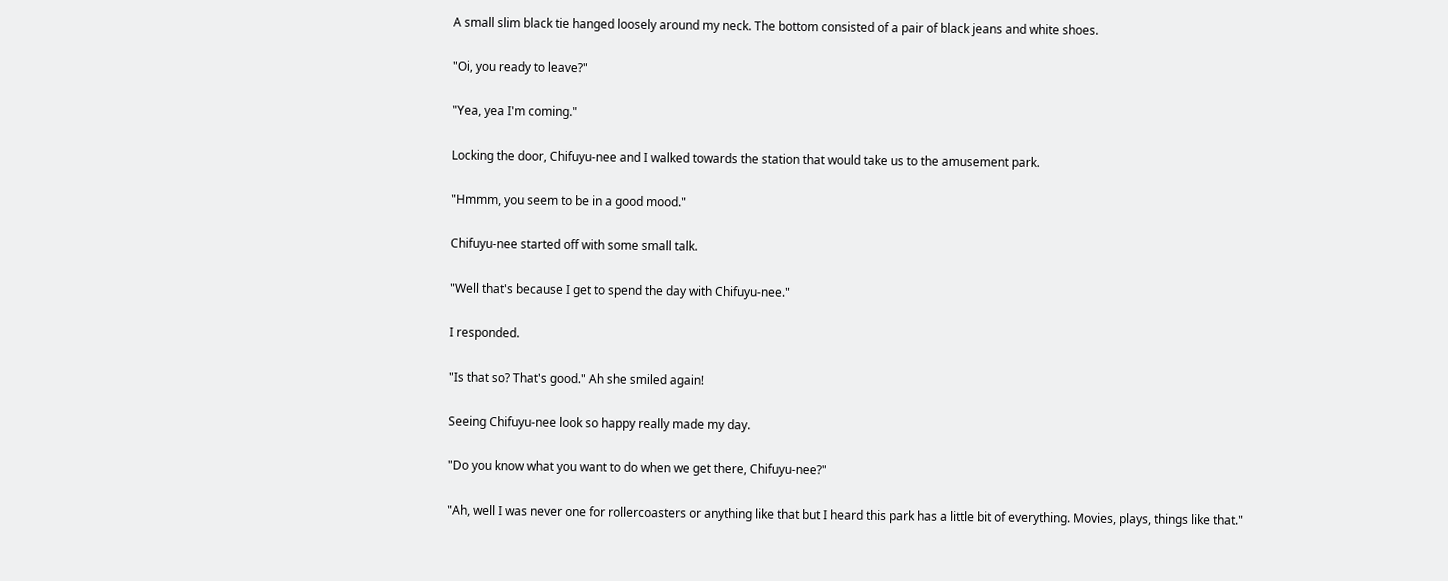A small slim black tie hanged loosely around my neck. The bottom consisted of a pair of black jeans and white shoes.

"Oi, you ready to leave?"

"Yea, yea I'm coming."

Locking the door, Chifuyu-nee and I walked towards the station that would take us to the amusement park.

"Hmmm, you seem to be in a good mood."

Chifuyu-nee started off with some small talk.

"Well that's because I get to spend the day with Chifuyu-nee."

I responded.

"Is that so? That's good." Ah she smiled again!

Seeing Chifuyu-nee look so happy really made my day.

"Do you know what you want to do when we get there, Chifuyu-nee?"

"Ah, well I was never one for rollercoasters or anything like that but I heard this park has a little bit of everything. Movies, plays, things like that."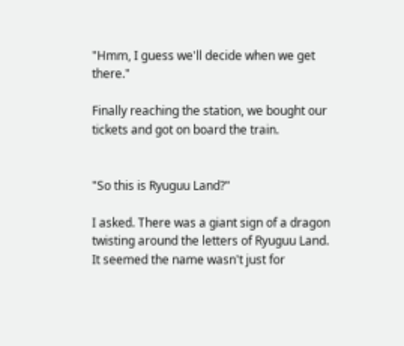"Hmm, I guess we'll decide when we get there."

Finally reaching the station, we bought our tickets and got on board the train.


"So this is Ryuguu Land?"

I asked. There was a giant sign of a dragon twisting around the letters of Ryuguu Land. It seemed the name wasn't just for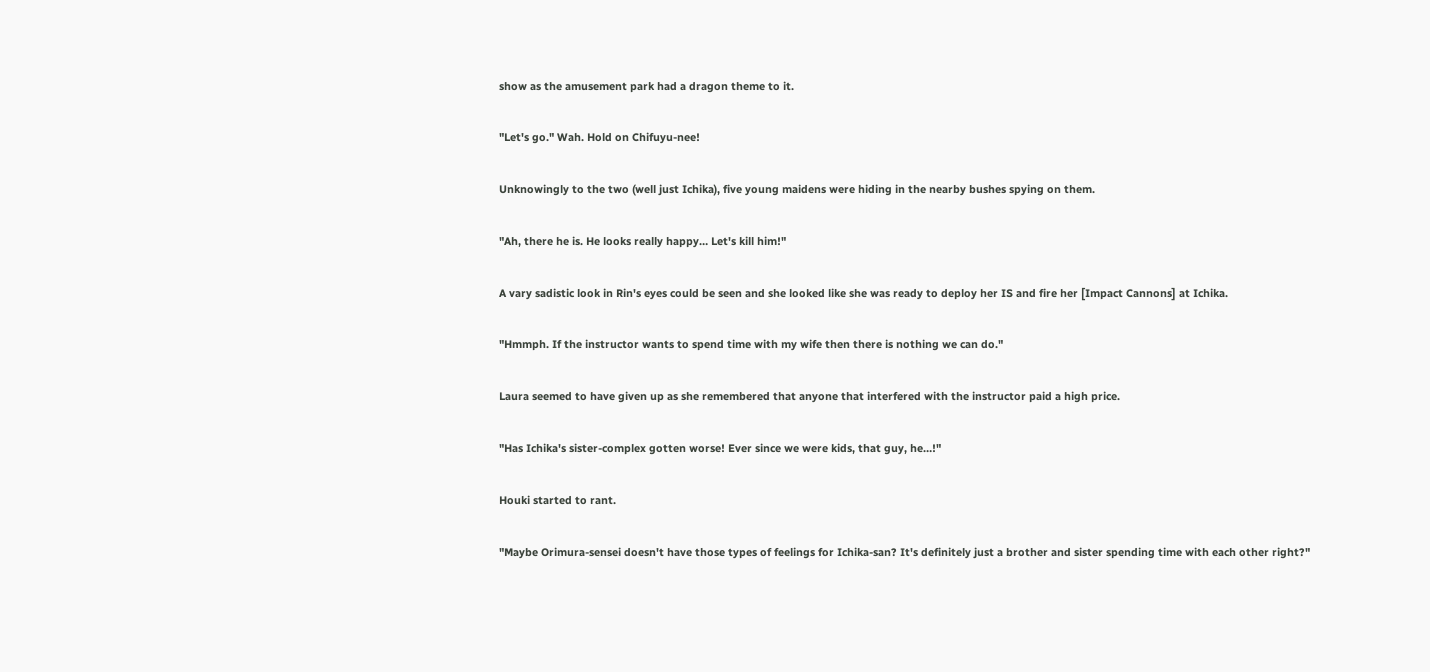show as the amusement park had a dragon theme to it.

"Let's go." Wah. Hold on Chifuyu-nee!

Unknowingly to the two (well just Ichika), five young maidens were hiding in the nearby bushes spying on them.

"Ah, there he is. He looks really happy… Let's kill him!"

A vary sadistic look in Rin's eyes could be seen and she looked like she was ready to deploy her IS and fire her [Impact Cannons] at Ichika.

"Hmmph. If the instructor wants to spend time with my wife then there is nothing we can do."

Laura seemed to have given up as she remembered that anyone that interfered with the instructor paid a high price.

"Has Ichika's sister-complex gotten worse! Ever since we were kids, that guy, he…!"

Houki started to rant.

"Maybe Orimura-sensei doesn't have those types of feelings for Ichika-san? It's definitely just a brother and sister spending time with each other right?"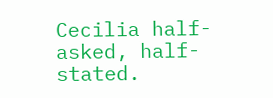Cecilia half-asked, half-stated.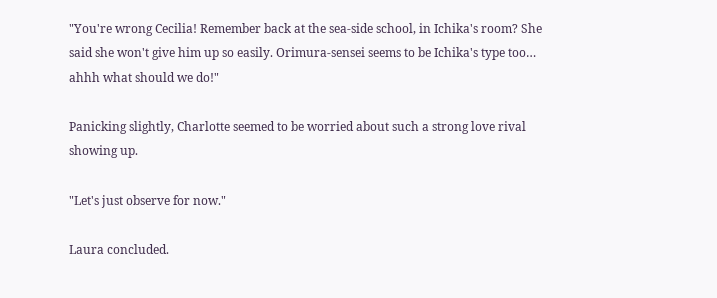"You're wrong Cecilia! Remember back at the sea-side school, in Ichika's room? She said she won't give him up so easily. Orimura-sensei seems to be Ichika's type too… ahhh what should we do!"

Panicking slightly, Charlotte seemed to be worried about such a strong love rival showing up.

"Let's just observe for now."

Laura concluded.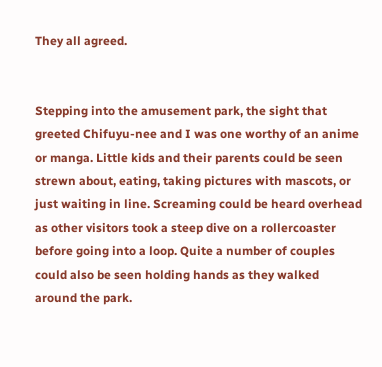They all agreed.


Stepping into the amusement park, the sight that greeted Chifuyu-nee and I was one worthy of an anime or manga. Little kids and their parents could be seen strewn about, eating, taking pictures with mascots, or just waiting in line. Screaming could be heard overhead as other visitors took a steep dive on a rollercoaster before going into a loop. Quite a number of couples could also be seen holding hands as they walked around the park.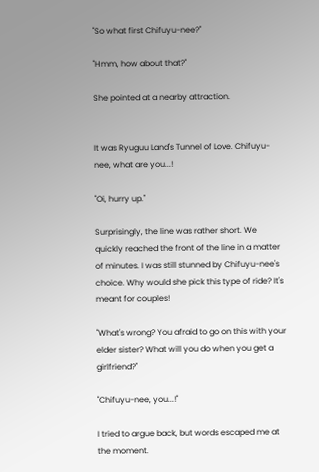"So what first Chifuyu-nee?"

"Hmm, how about that?"

She pointed at a nearby attraction.


It was Ryuguu Land's Tunnel of Love. Chifuyu-nee, what are you...!

"Oi, hurry up."

Surprisingly, the line was rather short. We quickly reached the front of the line in a matter of minutes. I was still stunned by Chifuyu-nee's choice. Why would she pick this type of ride? It's meant for couples!

"What's wrong? You afraid to go on this with your elder sister? What will you do when you get a girlfriend?"

"Chifuyu-nee, you...!"

I tried to argue back, but words escaped me at the moment.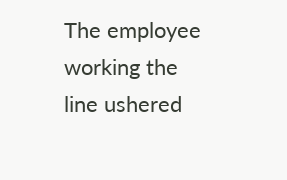The employee working the line ushered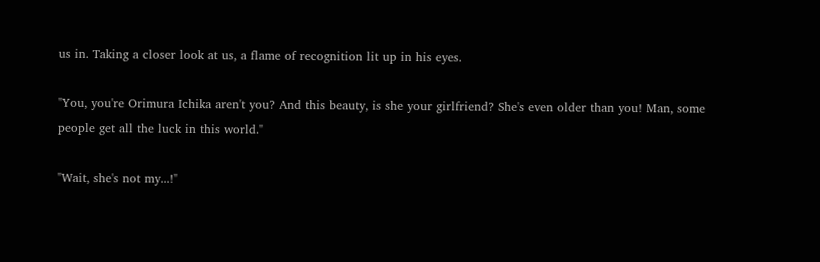us in. Taking a closer look at us, a flame of recognition lit up in his eyes.

"You, you're Orimura Ichika aren't you? And this beauty, is she your girlfriend? She's even older than you! Man, some people get all the luck in this world."

"Wait, she's not my...!"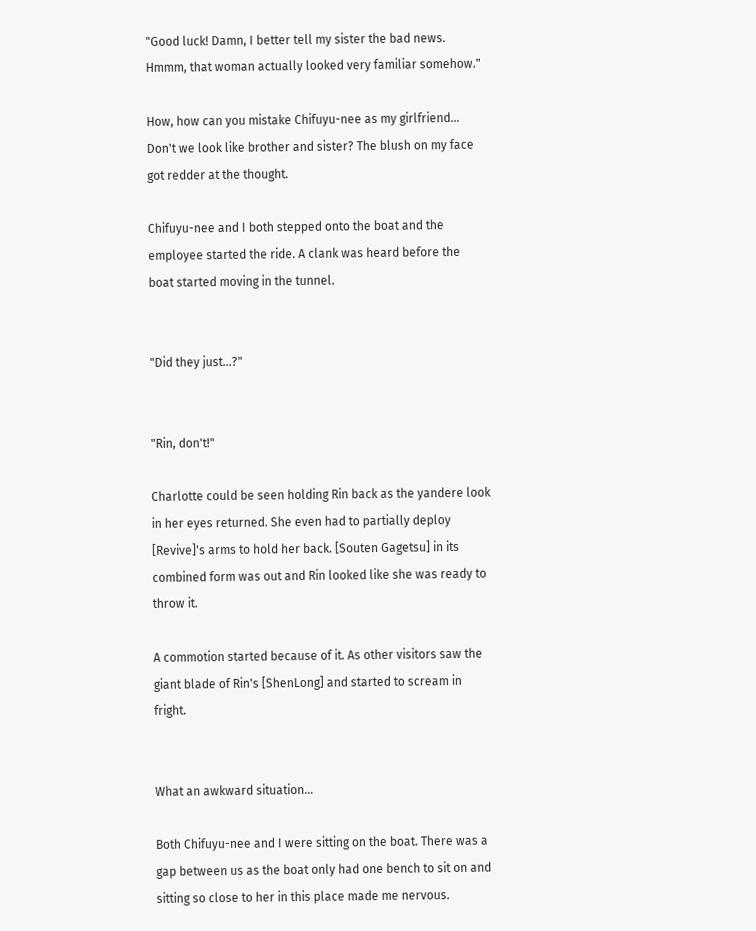"Good luck! Damn, I better tell my sister the bad news. Hmmm, that woman actually looked very familiar somehow."

How, how can you mistake Chifuyu-nee as my girlfriend... Don't we look like brother and sister? The blush on my face got redder at the thought.

Chifuyu-nee and I both stepped onto the boat and the employee started the ride. A clank was heard before the boat started moving in the tunnel.


"Did they just...?"


"Rin, don't!"

Charlotte could be seen holding Rin back as the yandere look in her eyes returned. She even had to partially deploy [Revive]'s arms to hold her back. [Souten Gagetsu] in its combined form was out and Rin looked like she was ready to throw it.

A commotion started because of it. As other visitors saw the giant blade of Rin's [ShenLong] and started to scream in fright.


What an awkward situation...

Both Chifuyu-nee and I were sitting on the boat. There was a gap between us as the boat only had one bench to sit on and sitting so close to her in this place made me nervous.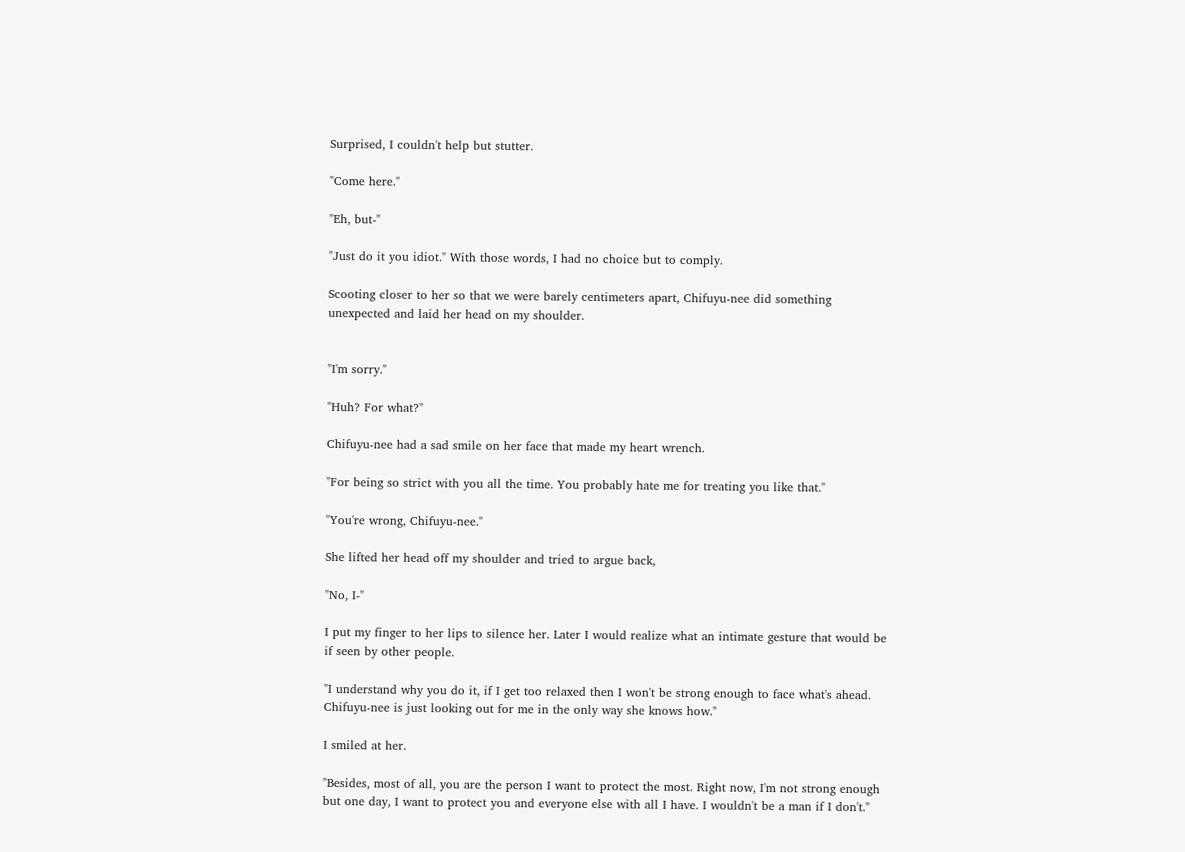Surprised, I couldn't help but stutter.

"Come here."

"Eh, but-"

"Just do it you idiot." With those words, I had no choice but to comply.

Scooting closer to her so that we were barely centimeters apart, Chifuyu-nee did something unexpected and laid her head on my shoulder.


"I'm sorry."

"Huh? For what?"

Chifuyu-nee had a sad smile on her face that made my heart wrench.

"For being so strict with you all the time. You probably hate me for treating you like that."

"You're wrong, Chifuyu-nee."

She lifted her head off my shoulder and tried to argue back,

"No, I-"

I put my finger to her lips to silence her. Later I would realize what an intimate gesture that would be if seen by other people.

"I understand why you do it, if I get too relaxed then I won't be strong enough to face what's ahead. Chifuyu-nee is just looking out for me in the only way she knows how."

I smiled at her.

"Besides, most of all, you are the person I want to protect the most. Right now, I'm not strong enough but one day, I want to protect you and everyone else with all I have. I wouldn't be a man if I don't."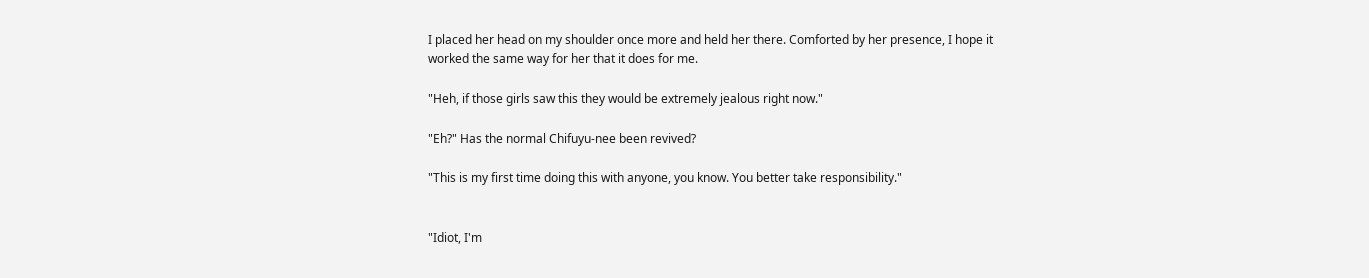I placed her head on my shoulder once more and held her there. Comforted by her presence, I hope it worked the same way for her that it does for me.

"Heh, if those girls saw this they would be extremely jealous right now."

"Eh?" Has the normal Chifuyu-nee been revived?

"This is my first time doing this with anyone, you know. You better take responsibility."


"Idiot, I'm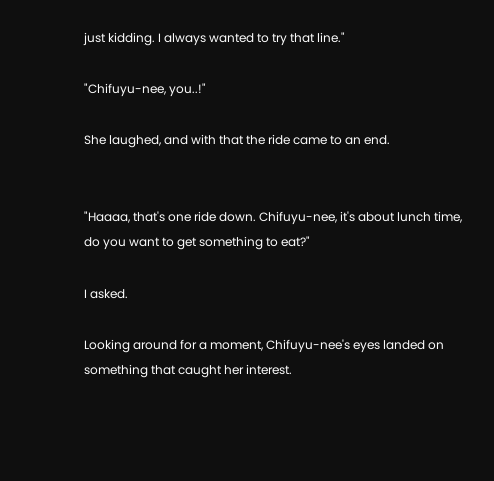just kidding. I always wanted to try that line."

"Chifuyu-nee, you..!"

She laughed, and with that the ride came to an end.


"Haaaa, that's one ride down. Chifuyu-nee, it's about lunch time, do you want to get something to eat?"

I asked.

Looking around for a moment, Chifuyu-nee's eyes landed on something that caught her interest.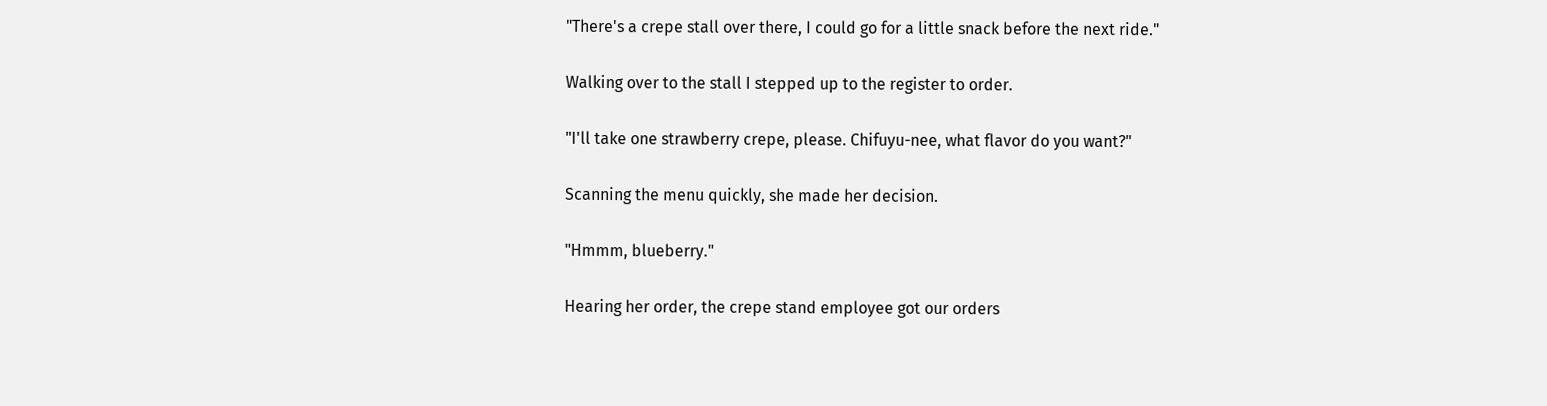"There's a crepe stall over there, I could go for a little snack before the next ride."

Walking over to the stall I stepped up to the register to order.

"I'll take one strawberry crepe, please. Chifuyu-nee, what flavor do you want?"

Scanning the menu quickly, she made her decision.

"Hmmm, blueberry."

Hearing her order, the crepe stand employee got our orders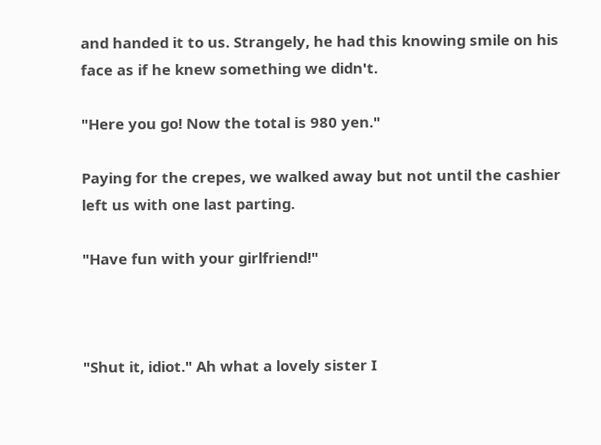and handed it to us. Strangely, he had this knowing smile on his face as if he knew something we didn't.

"Here you go! Now the total is 980 yen."

Paying for the crepes, we walked away but not until the cashier left us with one last parting.

"Have fun with your girlfriend!"



"Shut it, idiot." Ah what a lovely sister I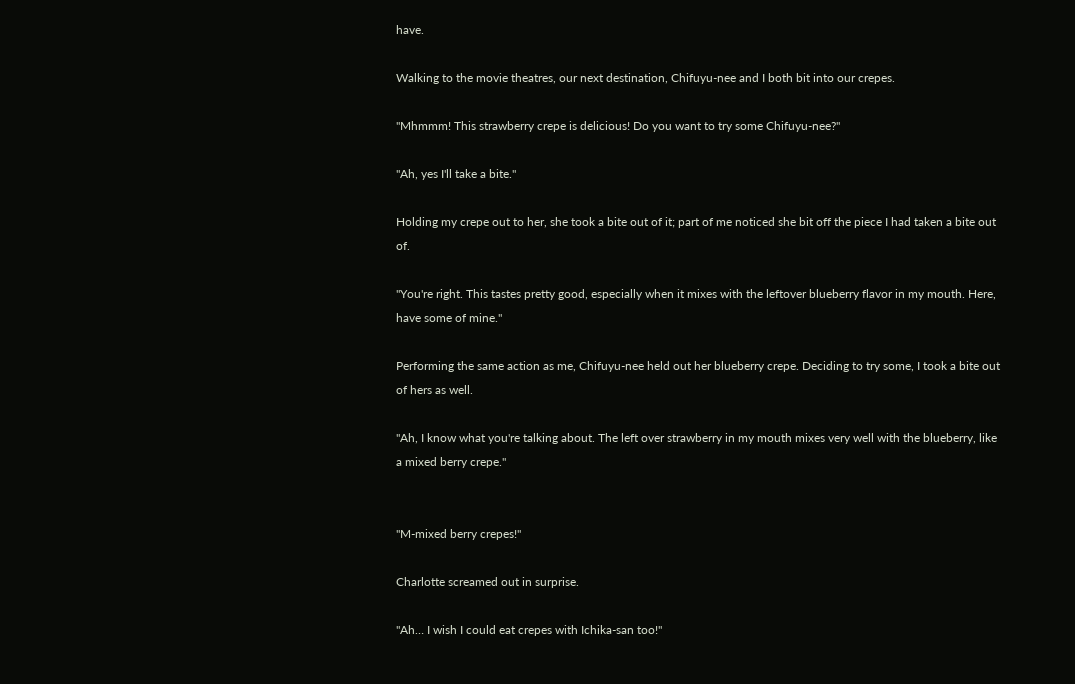have.

Walking to the movie theatres, our next destination, Chifuyu-nee and I both bit into our crepes.

"Mhmmm! This strawberry crepe is delicious! Do you want to try some Chifuyu-nee?"

"Ah, yes I'll take a bite."

Holding my crepe out to her, she took a bite out of it; part of me noticed she bit off the piece I had taken a bite out of.

"You're right. This tastes pretty good, especially when it mixes with the leftover blueberry flavor in my mouth. Here, have some of mine."

Performing the same action as me, Chifuyu-nee held out her blueberry crepe. Deciding to try some, I took a bite out of hers as well.

"Ah, I know what you're talking about. The left over strawberry in my mouth mixes very well with the blueberry, like a mixed berry crepe."


"M-mixed berry crepes!"

Charlotte screamed out in surprise.

"Ah… I wish I could eat crepes with Ichika-san too!"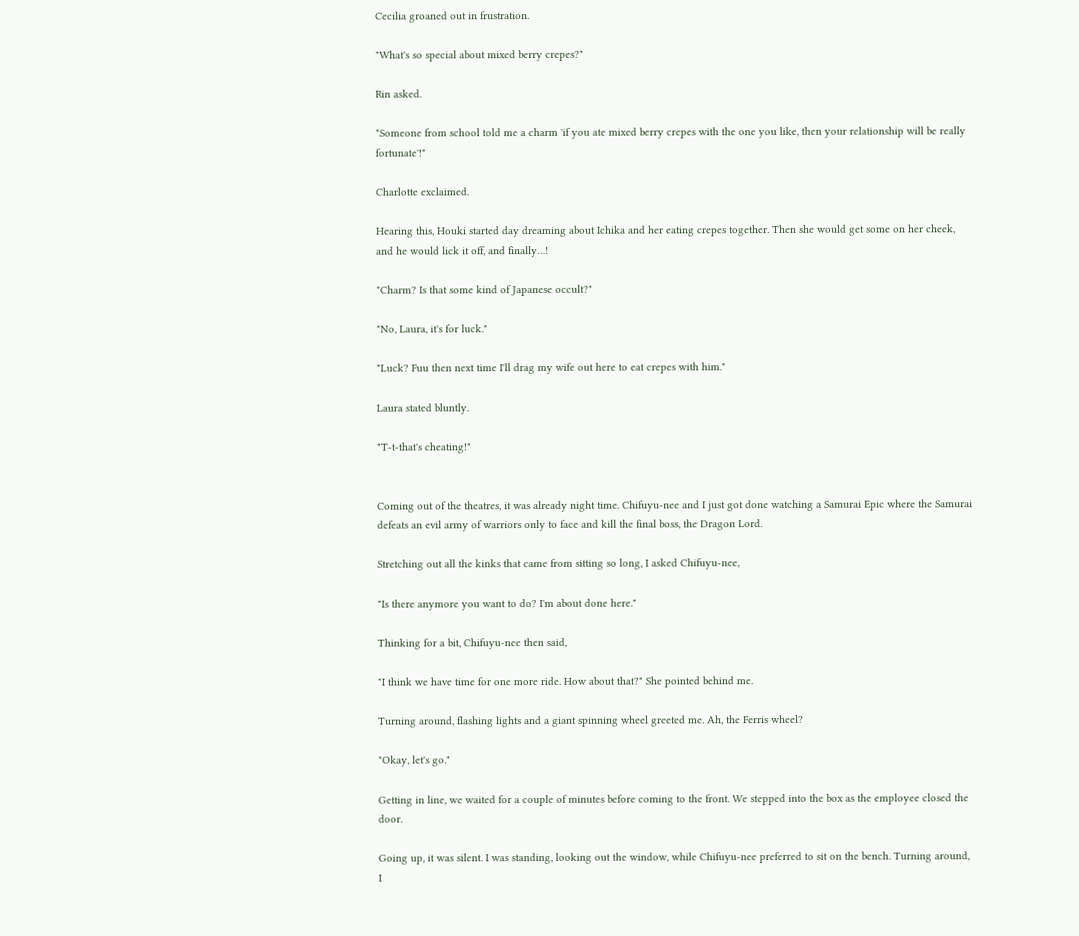Cecilia groaned out in frustration.

"What's so special about mixed berry crepes?"

Rin asked.

"Someone from school told me a charm 'if you ate mixed berry crepes with the one you like, then your relationship will be really fortunate'!"

Charlotte exclaimed.

Hearing this, Houki started day dreaming about Ichika and her eating crepes together. Then she would get some on her cheek, and he would lick it off, and finally…!

"Charm? Is that some kind of Japanese occult?"

"No, Laura, it's for luck."

"Luck? Fuu then next time I'll drag my wife out here to eat crepes with him."

Laura stated bluntly.

"T-t-that's cheating!"


Coming out of the theatres, it was already night time. Chifuyu-nee and I just got done watching a Samurai Epic where the Samurai defeats an evil army of warriors only to face and kill the final boss, the Dragon Lord.

Stretching out all the kinks that came from sitting so long, I asked Chifuyu-nee,

"Is there anymore you want to do? I'm about done here."

Thinking for a bit, Chifuyu-nee then said,

"I think we have time for one more ride. How about that?" She pointed behind me.

Turning around, flashing lights and a giant spinning wheel greeted me. Ah, the Ferris wheel?

"Okay, let's go."

Getting in line, we waited for a couple of minutes before coming to the front. We stepped into the box as the employee closed the door.

Going up, it was silent. I was standing, looking out the window, while Chifuyu-nee preferred to sit on the bench. Turning around, I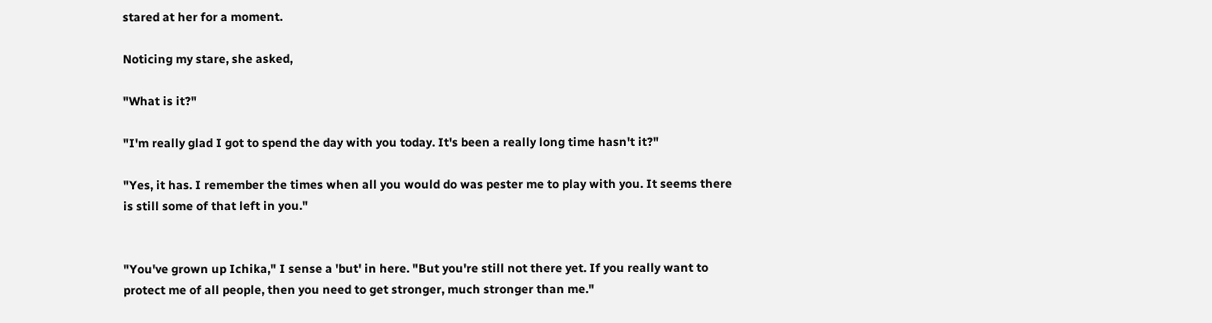stared at her for a moment.

Noticing my stare, she asked,

"What is it?"

"I'm really glad I got to spend the day with you today. It's been a really long time hasn't it?"

"Yes, it has. I remember the times when all you would do was pester me to play with you. It seems there is still some of that left in you."


"You've grown up Ichika," I sense a 'but' in here. "But you're still not there yet. If you really want to protect me of all people, then you need to get stronger, much stronger than me."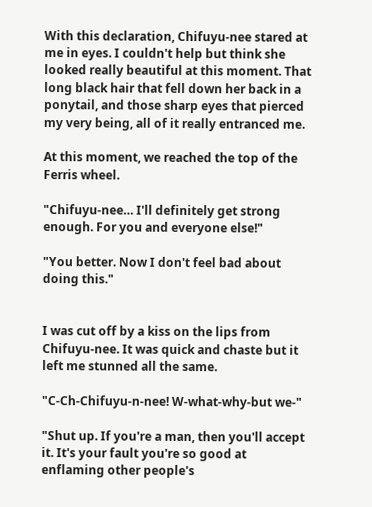With this declaration, Chifuyu-nee stared at me in eyes. I couldn't help but think she looked really beautiful at this moment. That long black hair that fell down her back in a ponytail, and those sharp eyes that pierced my very being, all of it really entranced me.

At this moment, we reached the top of the Ferris wheel.

"Chifuyu-nee… I'll definitely get strong enough. For you and everyone else!"

"You better. Now I don't feel bad about doing this."


I was cut off by a kiss on the lips from Chifuyu-nee. It was quick and chaste but it left me stunned all the same.

"C-Ch-Chifuyu-n-nee! W-what-why-but we-"

"Shut up. If you're a man, then you'll accept it. It's your fault you're so good at enflaming other people's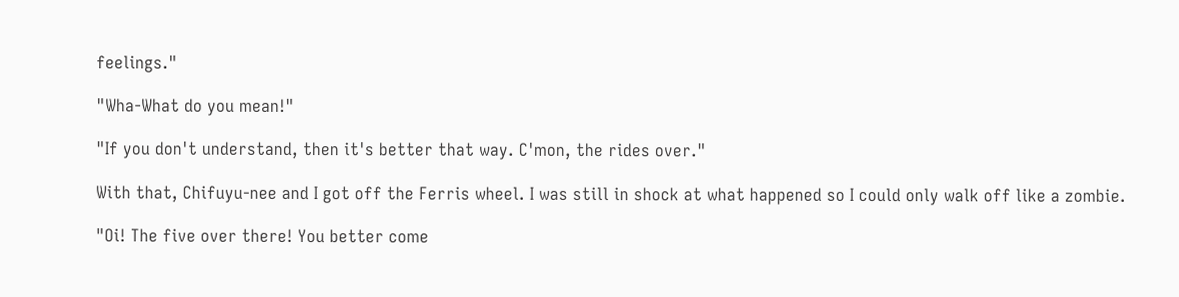feelings."

"Wha-What do you mean!"

"If you don't understand, then it's better that way. C'mon, the rides over."

With that, Chifuyu-nee and I got off the Ferris wheel. I was still in shock at what happened so I could only walk off like a zombie.

"Oi! The five over there! You better come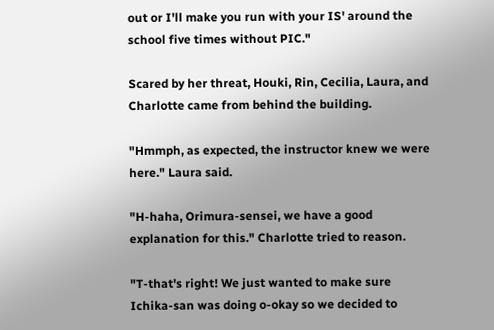out or I'll make you run with your IS' around the school five times without PIC."

Scared by her threat, Houki, Rin, Cecilia, Laura, and Charlotte came from behind the building.

"Hmmph, as expected, the instructor knew we were here." Laura said.

"H-haha, Orimura-sensei, we have a good explanation for this." Charlotte tried to reason.

"T-that's right! We just wanted to make sure Ichika-san was doing o-okay so we decided to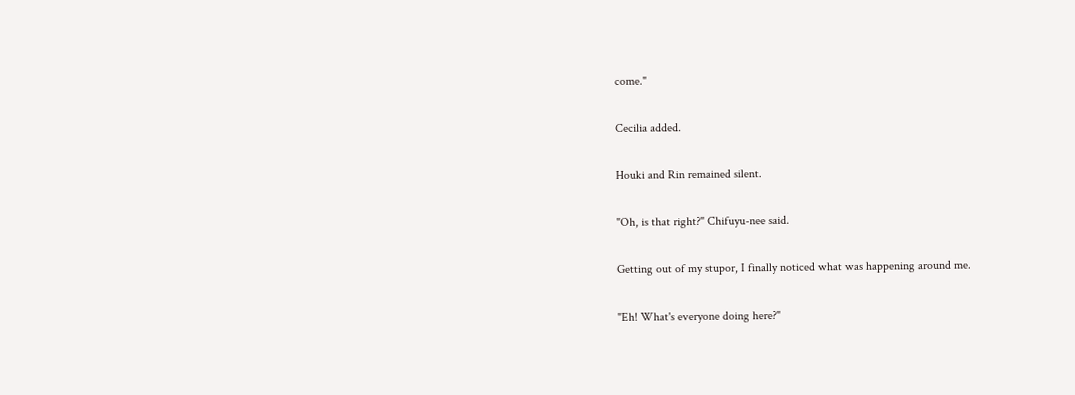come."

Cecilia added.

Houki and Rin remained silent.

"Oh, is that right?" Chifuyu-nee said.

Getting out of my stupor, I finally noticed what was happening around me.

"Eh! What's everyone doing here?"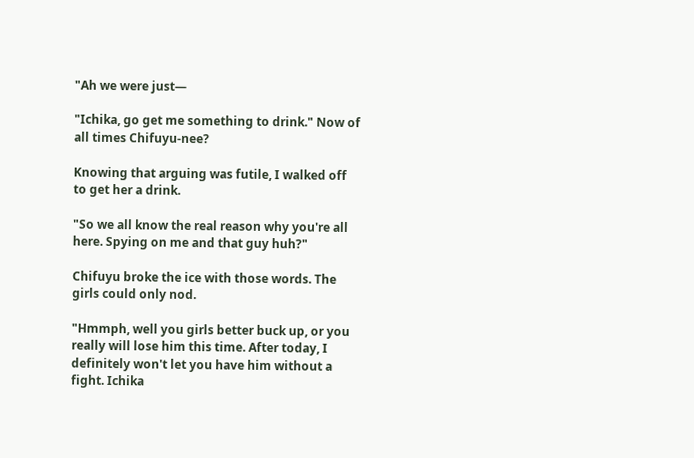"Ah we were just—

"Ichika, go get me something to drink." Now of all times Chifuyu-nee?

Knowing that arguing was futile, I walked off to get her a drink.

"So we all know the real reason why you're all here. Spying on me and that guy huh?"

Chifuyu broke the ice with those words. The girls could only nod.

"Hmmph, well you girls better buck up, or you really will lose him this time. After today, I definitely won't let you have him without a fight. Ichika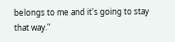belongs to me and it's going to stay that way."